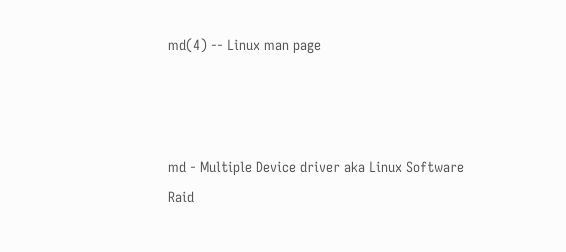md(4) -- Linux man page



md - Multiple Device driver aka Linux Software Raid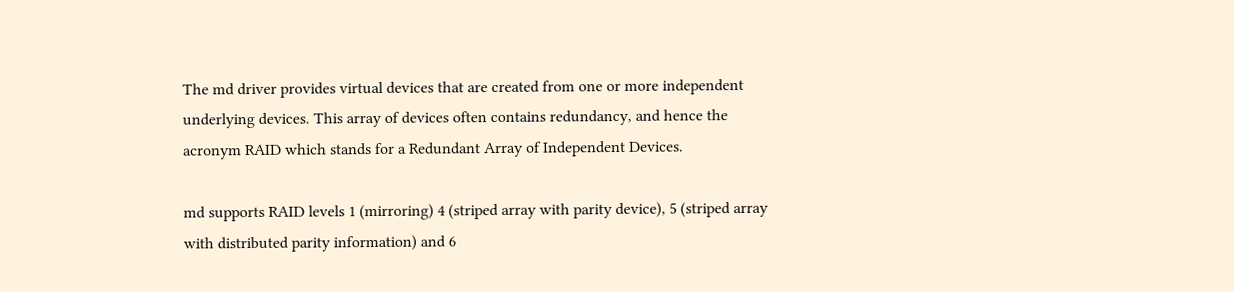The md driver provides virtual devices that are created from one or more independent underlying devices. This array of devices often contains redundancy, and hence the acronym RAID which stands for a Redundant Array of Independent Devices.

md supports RAID levels 1 (mirroring) 4 (striped array with parity device), 5 (striped array with distributed parity information) and 6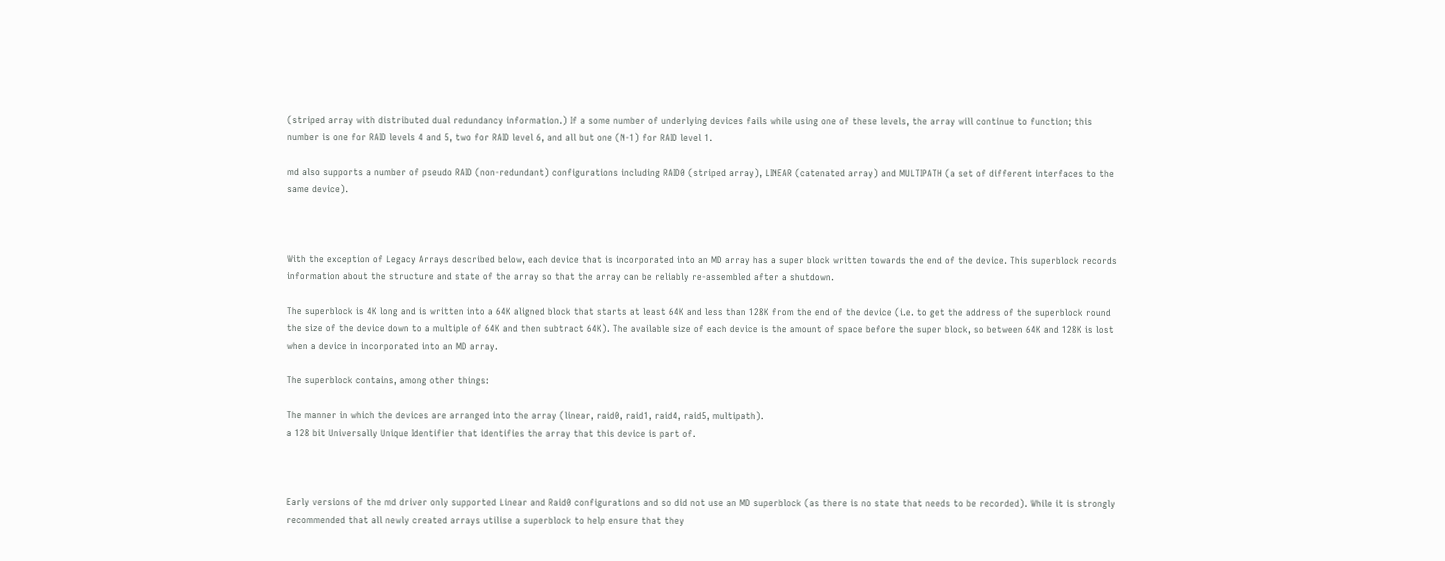(striped array with distributed dual redundancy information.) If a some number of underlying devices fails while using one of these levels, the array will continue to function; this number is one for RAID levels 4 and 5, two for RAID level 6, and all but one (N-1) for RAID level 1.

md also supports a number of pseudo RAID (non-redundant) configurations including RAID0 (striped array), LINEAR (catenated array) and MULTIPATH (a set of different interfaces to the same device).



With the exception of Legacy Arrays described below, each device that is incorporated into an MD array has a super block written towards the end of the device. This superblock records information about the structure and state of the array so that the array can be reliably re-assembled after a shutdown.

The superblock is 4K long and is written into a 64K aligned block that starts at least 64K and less than 128K from the end of the device (i.e. to get the address of the superblock round the size of the device down to a multiple of 64K and then subtract 64K). The available size of each device is the amount of space before the super block, so between 64K and 128K is lost when a device in incorporated into an MD array.

The superblock contains, among other things:

The manner in which the devices are arranged into the array (linear, raid0, raid1, raid4, raid5, multipath).
a 128 bit Universally Unique Identifier that identifies the array that this device is part of.



Early versions of the md driver only supported Linear and Raid0 configurations and so did not use an MD superblock (as there is no state that needs to be recorded). While it is strongly recommended that all newly created arrays utilise a superblock to help ensure that they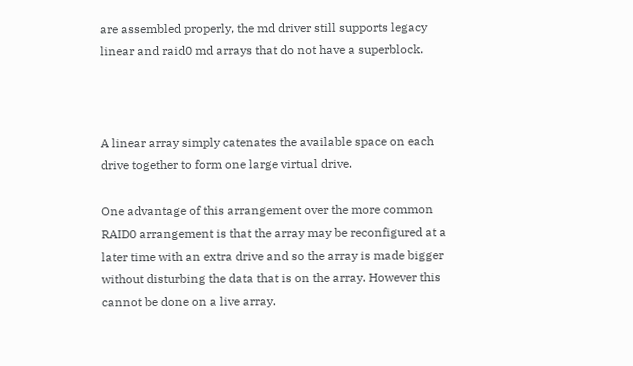are assembled properly, the md driver still supports legacy linear and raid0 md arrays that do not have a superblock.



A linear array simply catenates the available space on each drive together to form one large virtual drive.

One advantage of this arrangement over the more common RAID0 arrangement is that the array may be reconfigured at a later time with an extra drive and so the array is made bigger without disturbing the data that is on the array. However this cannot be done on a live array.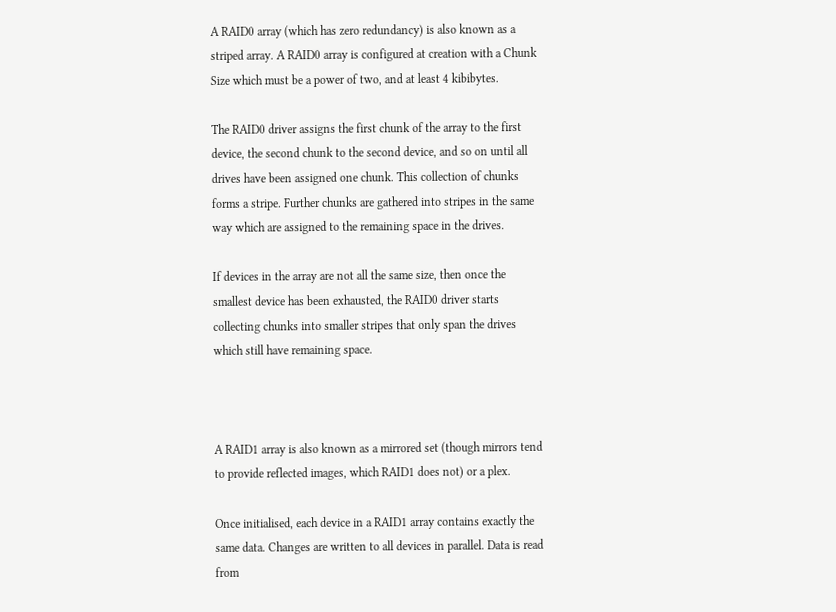A RAID0 array (which has zero redundancy) is also known as a striped array. A RAID0 array is configured at creation with a Chunk Size which must be a power of two, and at least 4 kibibytes.

The RAID0 driver assigns the first chunk of the array to the first device, the second chunk to the second device, and so on until all drives have been assigned one chunk. This collection of chunks forms a stripe. Further chunks are gathered into stripes in the same way which are assigned to the remaining space in the drives.

If devices in the array are not all the same size, then once the smallest device has been exhausted, the RAID0 driver starts collecting chunks into smaller stripes that only span the drives which still have remaining space.



A RAID1 array is also known as a mirrored set (though mirrors tend to provide reflected images, which RAID1 does not) or a plex.

Once initialised, each device in a RAID1 array contains exactly the same data. Changes are written to all devices in parallel. Data is read from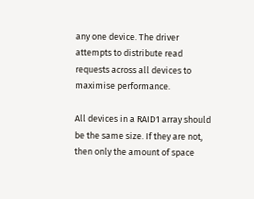any one device. The driver attempts to distribute read requests across all devices to maximise performance.

All devices in a RAID1 array should be the same size. If they are not, then only the amount of space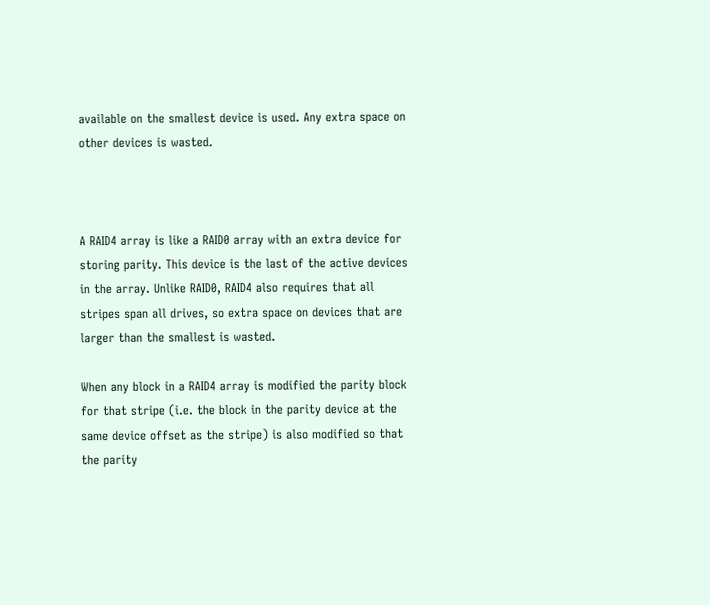available on the smallest device is used. Any extra space on other devices is wasted.



A RAID4 array is like a RAID0 array with an extra device for storing parity. This device is the last of the active devices in the array. Unlike RAID0, RAID4 also requires that all stripes span all drives, so extra space on devices that are larger than the smallest is wasted.

When any block in a RAID4 array is modified the parity block for that stripe (i.e. the block in the parity device at the same device offset as the stripe) is also modified so that the parity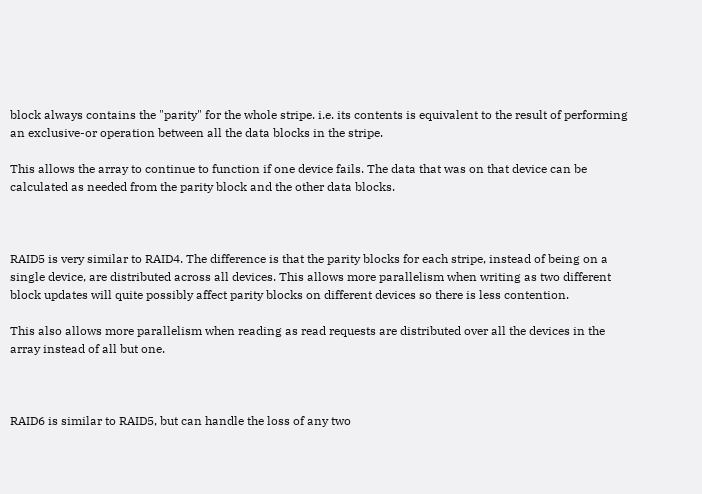block always contains the "parity" for the whole stripe. i.e. its contents is equivalent to the result of performing an exclusive-or operation between all the data blocks in the stripe.

This allows the array to continue to function if one device fails. The data that was on that device can be calculated as needed from the parity block and the other data blocks.



RAID5 is very similar to RAID4. The difference is that the parity blocks for each stripe, instead of being on a single device, are distributed across all devices. This allows more parallelism when writing as two different block updates will quite possibly affect parity blocks on different devices so there is less contention.

This also allows more parallelism when reading as read requests are distributed over all the devices in the array instead of all but one.



RAID6 is similar to RAID5, but can handle the loss of any two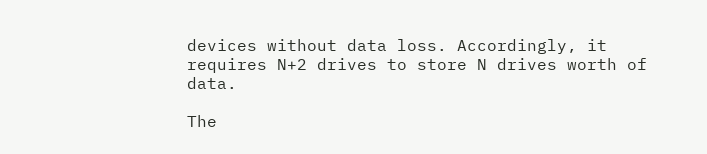devices without data loss. Accordingly, it requires N+2 drives to store N drives worth of data.

The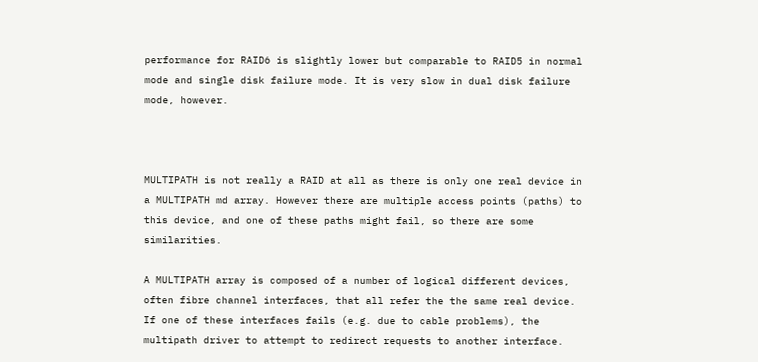performance for RAID6 is slightly lower but comparable to RAID5 in normal mode and single disk failure mode. It is very slow in dual disk failure mode, however.



MULTIPATH is not really a RAID at all as there is only one real device in a MULTIPATH md array. However there are multiple access points (paths) to this device, and one of these paths might fail, so there are some similarities.

A MULTIPATH array is composed of a number of logical different devices, often fibre channel interfaces, that all refer the the same real device. If one of these interfaces fails (e.g. due to cable problems), the multipath driver to attempt to redirect requests to another interface.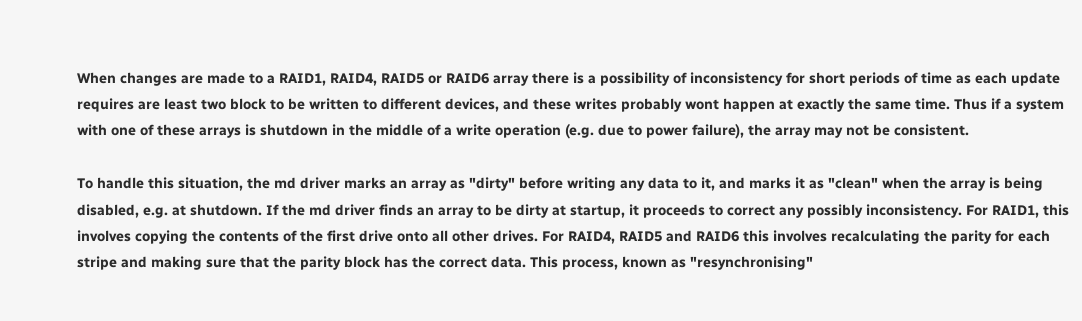When changes are made to a RAID1, RAID4, RAID5 or RAID6 array there is a possibility of inconsistency for short periods of time as each update requires are least two block to be written to different devices, and these writes probably wont happen at exactly the same time. Thus if a system with one of these arrays is shutdown in the middle of a write operation (e.g. due to power failure), the array may not be consistent.

To handle this situation, the md driver marks an array as "dirty" before writing any data to it, and marks it as "clean" when the array is being disabled, e.g. at shutdown. If the md driver finds an array to be dirty at startup, it proceeds to correct any possibly inconsistency. For RAID1, this involves copying the contents of the first drive onto all other drives. For RAID4, RAID5 and RAID6 this involves recalculating the parity for each stripe and making sure that the parity block has the correct data. This process, known as "resynchronising"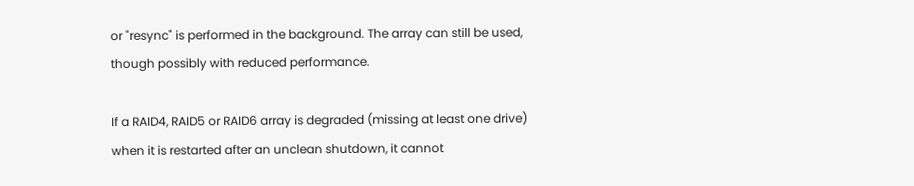or "resync" is performed in the background. The array can still be used, though possibly with reduced performance.

If a RAID4, RAID5 or RAID6 array is degraded (missing at least one drive) when it is restarted after an unclean shutdown, it cannot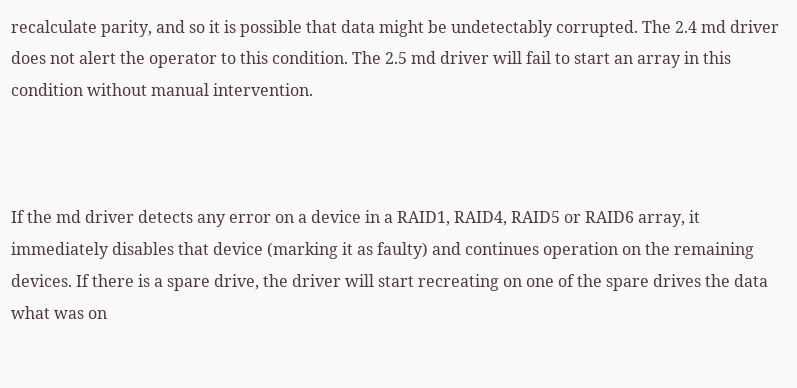recalculate parity, and so it is possible that data might be undetectably corrupted. The 2.4 md driver does not alert the operator to this condition. The 2.5 md driver will fail to start an array in this condition without manual intervention.



If the md driver detects any error on a device in a RAID1, RAID4, RAID5 or RAID6 array, it immediately disables that device (marking it as faulty) and continues operation on the remaining devices. If there is a spare drive, the driver will start recreating on one of the spare drives the data what was on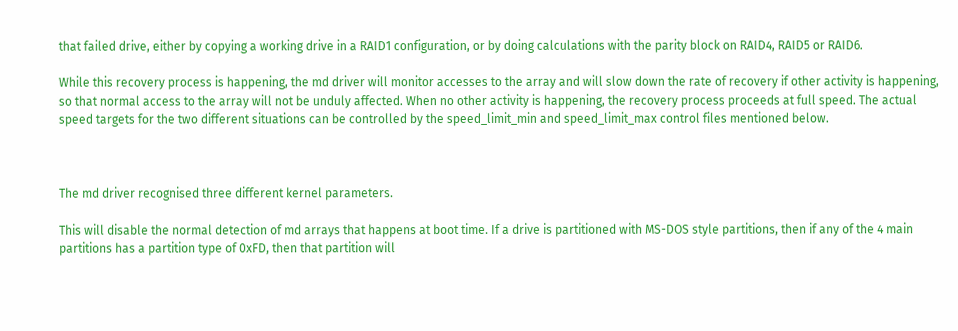that failed drive, either by copying a working drive in a RAID1 configuration, or by doing calculations with the parity block on RAID4, RAID5 or RAID6.

While this recovery process is happening, the md driver will monitor accesses to the array and will slow down the rate of recovery if other activity is happening, so that normal access to the array will not be unduly affected. When no other activity is happening, the recovery process proceeds at full speed. The actual speed targets for the two different situations can be controlled by the speed_limit_min and speed_limit_max control files mentioned below.



The md driver recognised three different kernel parameters.

This will disable the normal detection of md arrays that happens at boot time. If a drive is partitioned with MS-DOS style partitions, then if any of the 4 main partitions has a partition type of 0xFD, then that partition will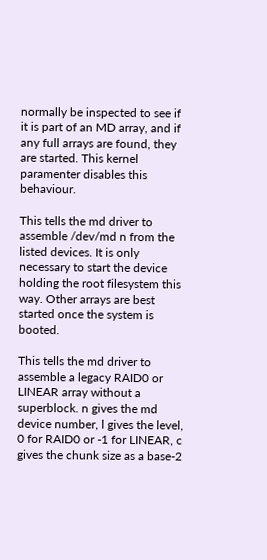normally be inspected to see if it is part of an MD array, and if any full arrays are found, they are started. This kernel paramenter disables this behaviour.

This tells the md driver to assemble /dev/md n from the listed devices. It is only necessary to start the device holding the root filesystem this way. Other arrays are best started once the system is booted.

This tells the md driver to assemble a legacy RAID0 or LINEAR array without a superblock. n gives the md device number, l gives the level, 0 for RAID0 or -1 for LINEAR, c gives the chunk size as a base-2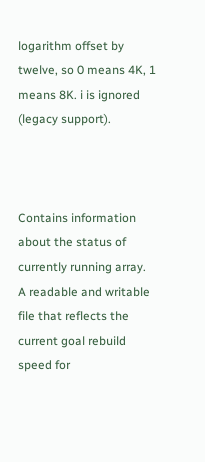logarithm offset by twelve, so 0 means 4K, 1 means 8K. i is ignored (legacy support).



Contains information about the status of currently running array.
A readable and writable file that reflects the current goal rebuild speed for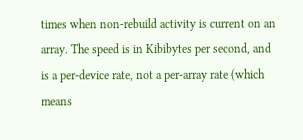times when non-rebuild activity is current on an array. The speed is in Kibibytes per second, and is a per-device rate, not a per-array rate (which means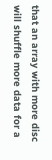that an array with more disc will shuffle more data for a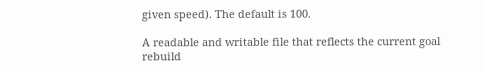given speed). The default is 100.

A readable and writable file that reflects the current goal rebuild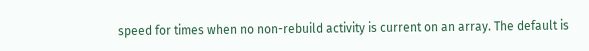speed for times when no non-rebuild activity is current on an array. The default is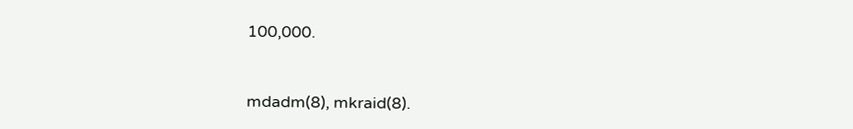100,000.



mdadm(8), mkraid(8).